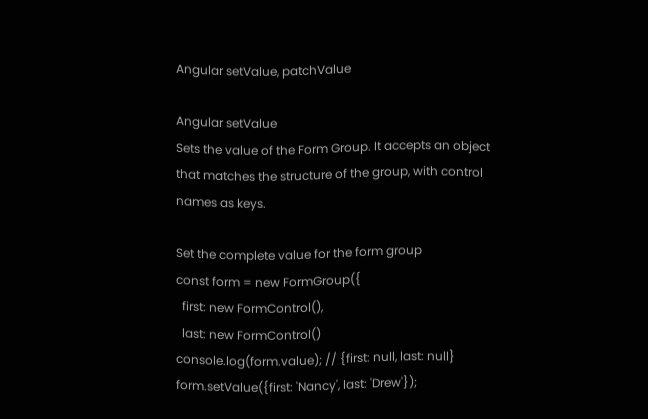Angular setValue, patchValue

Angular setValue
Sets the value of the Form Group. It accepts an object that matches the structure of the group, with control names as keys.

Set the complete value for the form group
const form = new FormGroup({
  first: new FormControl(),
  last: new FormControl()
console.log(form.value); // {first: null, last: null}
form.setValue({first: 'Nancy', last: 'Drew'});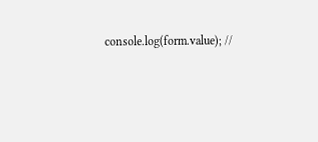console.log(form.value); //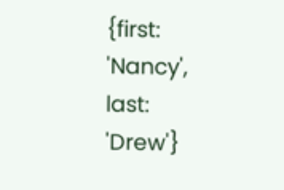{first: 'Nancy', last: 'Drew'}